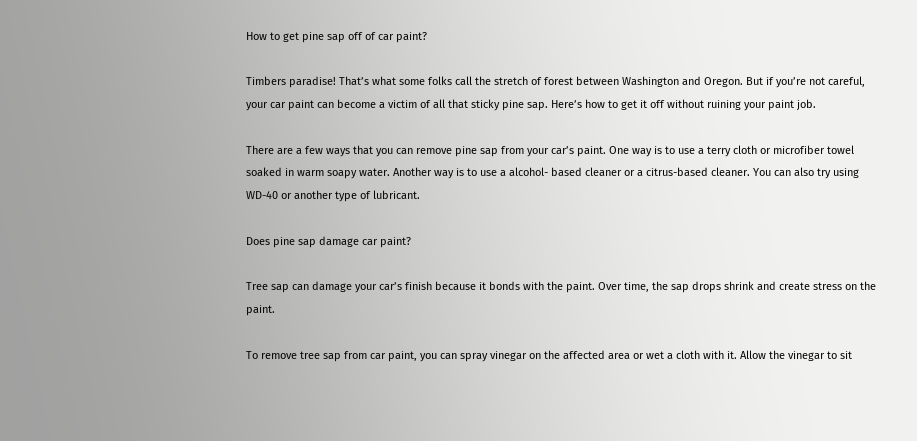How to get pine sap off of car paint?

Timbers paradise! That’s what some folks call the stretch of forest between Washington and Oregon. But if you’re not careful, your car paint can become a victim of all that sticky pine sap. Here’s how to get it off without ruining your paint job.

There are a few ways that you can remove pine sap from your car’s paint. One way is to use a terry cloth or microfiber towel soaked in warm soapy water. Another way is to use a alcohol- based cleaner or a citrus-based cleaner. You can also try using WD-40 or another type of lubricant.

Does pine sap damage car paint?

Tree sap can damage your car’s finish because it bonds with the paint. Over time, the sap drops shrink and create stress on the paint.

To remove tree sap from car paint, you can spray vinegar on the affected area or wet a cloth with it. Allow the vinegar to sit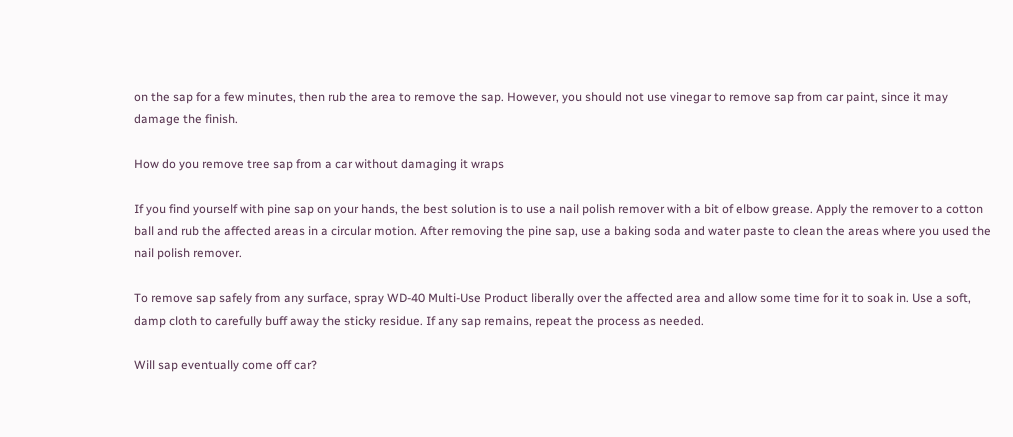on the sap for a few minutes, then rub the area to remove the sap. However, you should not use vinegar to remove sap from car paint, since it may damage the finish.

How do you remove tree sap from a car without damaging it wraps

If you find yourself with pine sap on your hands, the best solution is to use a nail polish remover with a bit of elbow grease. Apply the remover to a cotton ball and rub the affected areas in a circular motion. After removing the pine sap, use a baking soda and water paste to clean the areas where you used the nail polish remover.

To remove sap safely from any surface, spray WD-40 Multi-Use Product liberally over the affected area and allow some time for it to soak in. Use a soft, damp cloth to carefully buff away the sticky residue. If any sap remains, repeat the process as needed.

Will sap eventually come off car?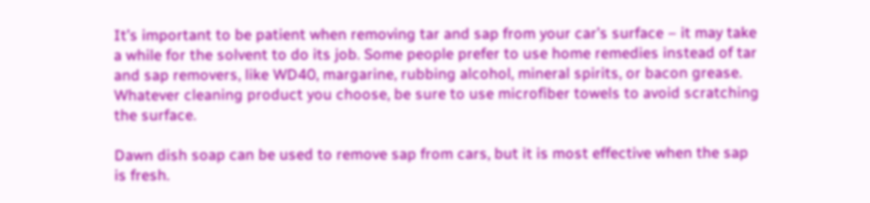It’s important to be patient when removing tar and sap from your car’s surface – it may take a while for the solvent to do its job. Some people prefer to use home remedies instead of tar and sap removers, like WD40, margarine, rubbing alcohol, mineral spirits, or bacon grease. Whatever cleaning product you choose, be sure to use microfiber towels to avoid scratching the surface.

Dawn dish soap can be used to remove sap from cars, but it is most effective when the sap is fresh.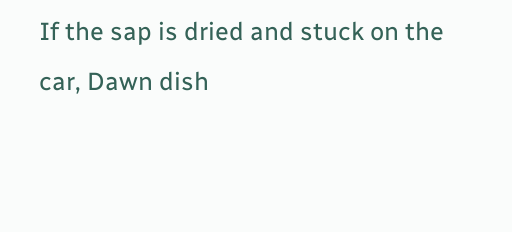If the sap is dried and stuck on the car, Dawn dish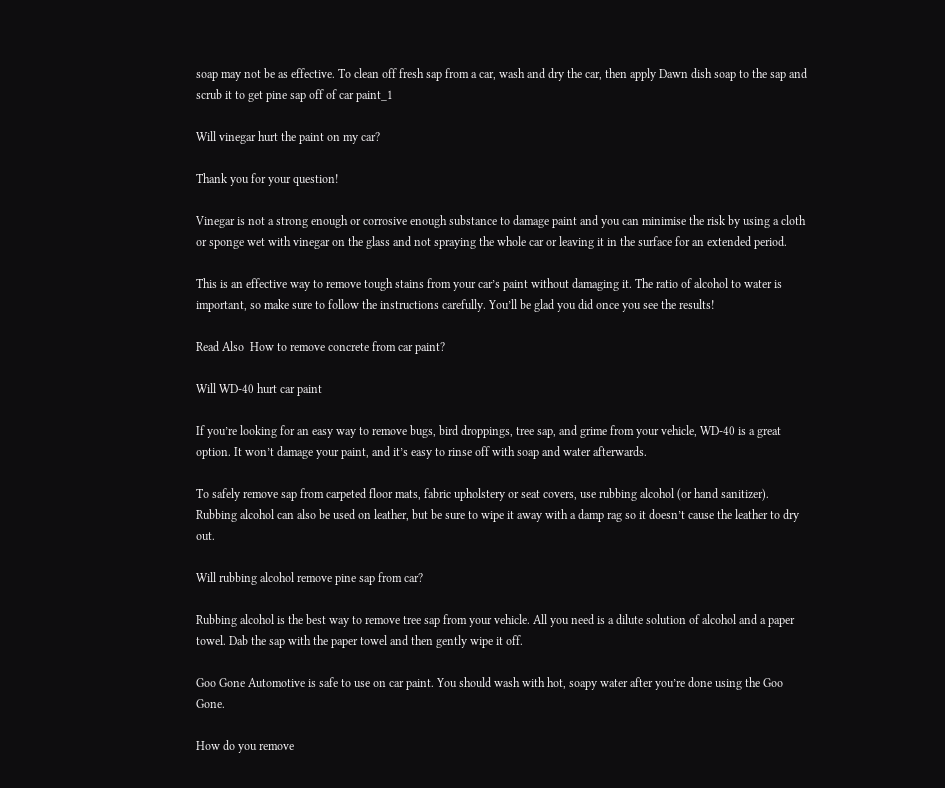soap may not be as effective. To clean off fresh sap from a car, wash and dry the car, then apply Dawn dish soap to the sap and scrub it to get pine sap off of car paint_1

Will vinegar hurt the paint on my car?

Thank you for your question!

Vinegar is not a strong enough or corrosive enough substance to damage paint and you can minimise the risk by using a cloth or sponge wet with vinegar on the glass and not spraying the whole car or leaving it in the surface for an extended period.

This is an effective way to remove tough stains from your car’s paint without damaging it. The ratio of alcohol to water is important, so make sure to follow the instructions carefully. You’ll be glad you did once you see the results!

Read Also  How to remove concrete from car paint?

Will WD-40 hurt car paint

If you’re looking for an easy way to remove bugs, bird droppings, tree sap, and grime from your vehicle, WD-40 is a great option. It won’t damage your paint, and it’s easy to rinse off with soap and water afterwards.

To safely remove sap from carpeted floor mats, fabric upholstery or seat covers, use rubbing alcohol (or hand sanitizer). Rubbing alcohol can also be used on leather, but be sure to wipe it away with a damp rag so it doesn’t cause the leather to dry out.

Will rubbing alcohol remove pine sap from car?

Rubbing alcohol is the best way to remove tree sap from your vehicle. All you need is a dilute solution of alcohol and a paper towel. Dab the sap with the paper towel and then gently wipe it off.

Goo Gone Automotive is safe to use on car paint. You should wash with hot, soapy water after you’re done using the Goo Gone.

How do you remove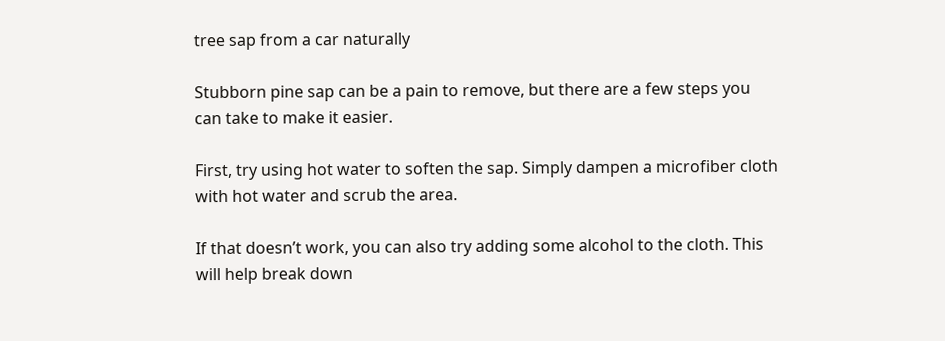tree sap from a car naturally

Stubborn pine sap can be a pain to remove, but there are a few steps you can take to make it easier.

First, try using hot water to soften the sap. Simply dampen a microfiber cloth with hot water and scrub the area.

If that doesn’t work, you can also try adding some alcohol to the cloth. This will help break down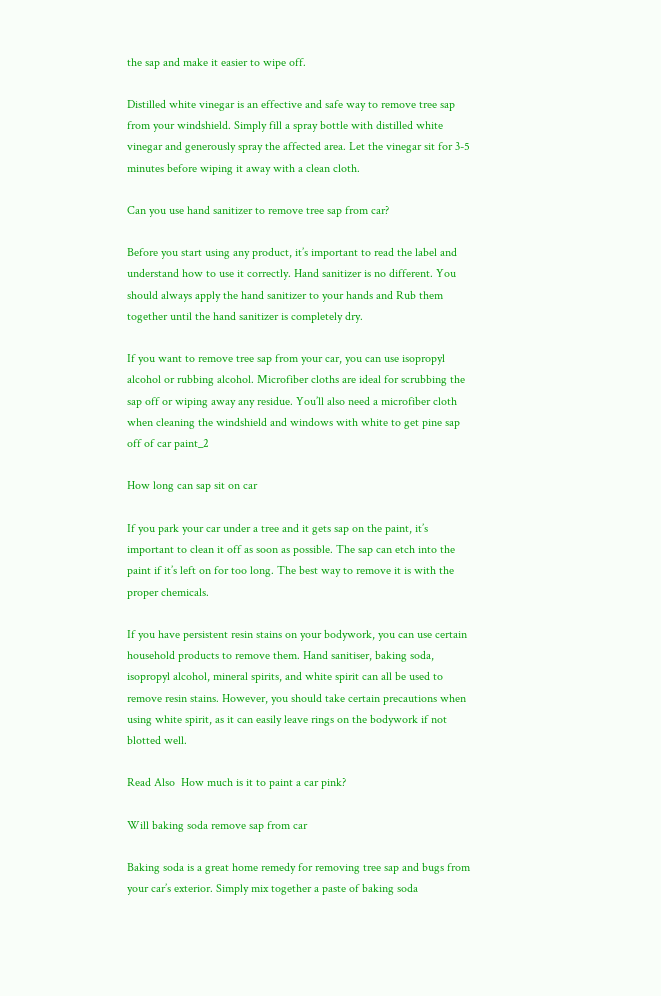the sap and make it easier to wipe off.

Distilled white vinegar is an effective and safe way to remove tree sap from your windshield. Simply fill a spray bottle with distilled white vinegar and generously spray the affected area. Let the vinegar sit for 3-5 minutes before wiping it away with a clean cloth.

Can you use hand sanitizer to remove tree sap from car?

Before you start using any product, it’s important to read the label and understand how to use it correctly. Hand sanitizer is no different. You should always apply the hand sanitizer to your hands and Rub them together until the hand sanitizer is completely dry.

If you want to remove tree sap from your car, you can use isopropyl alcohol or rubbing alcohol. Microfiber cloths are ideal for scrubbing the sap off or wiping away any residue. You’ll also need a microfiber cloth when cleaning the windshield and windows with white to get pine sap off of car paint_2

How long can sap sit on car

If you park your car under a tree and it gets sap on the paint, it’s important to clean it off as soon as possible. The sap can etch into the paint if it’s left on for too long. The best way to remove it is with the proper chemicals.

If you have persistent resin stains on your bodywork, you can use certain household products to remove them. Hand sanitiser, baking soda, isopropyl alcohol, mineral spirits, and white spirit can all be used to remove resin stains. However, you should take certain precautions when using white spirit, as it can easily leave rings on the bodywork if not blotted well.

Read Also  How much is it to paint a car pink?

Will baking soda remove sap from car

Baking soda is a great home remedy for removing tree sap and bugs from your car’s exterior. Simply mix together a paste of baking soda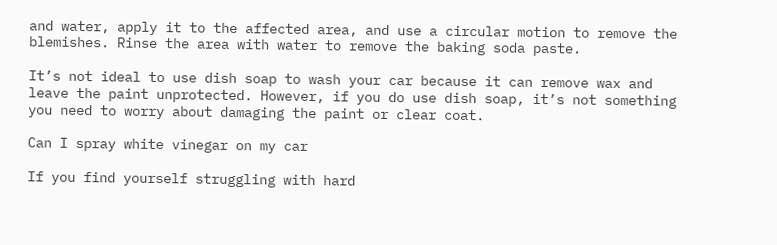and water, apply it to the affected area, and use a circular motion to remove the blemishes. Rinse the area with water to remove the baking soda paste.

It’s not ideal to use dish soap to wash your car because it can remove wax and leave the paint unprotected. However, if you do use dish soap, it’s not something you need to worry about damaging the paint or clear coat.

Can I spray white vinegar on my car

If you find yourself struggling with hard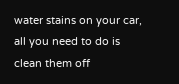water stains on your car, all you need to do is clean them off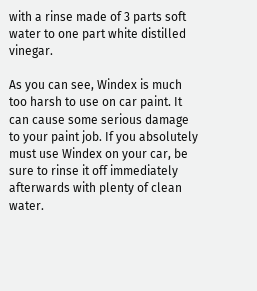with a rinse made of 3 parts soft water to one part white distilled vinegar.

As you can see, Windex is much too harsh to use on car paint. It can cause some serious damage to your paint job. If you absolutely must use Windex on your car, be sure to rinse it off immediately afterwards with plenty of clean water.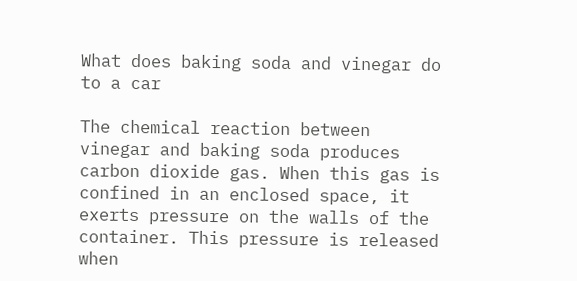What does baking soda and vinegar do to a car

The chemical reaction between vinegar and baking soda produces carbon dioxide gas. When this gas is confined in an enclosed space, it exerts pressure on the walls of the container. This pressure is released when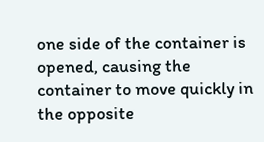one side of the container is opened, causing the container to move quickly in the opposite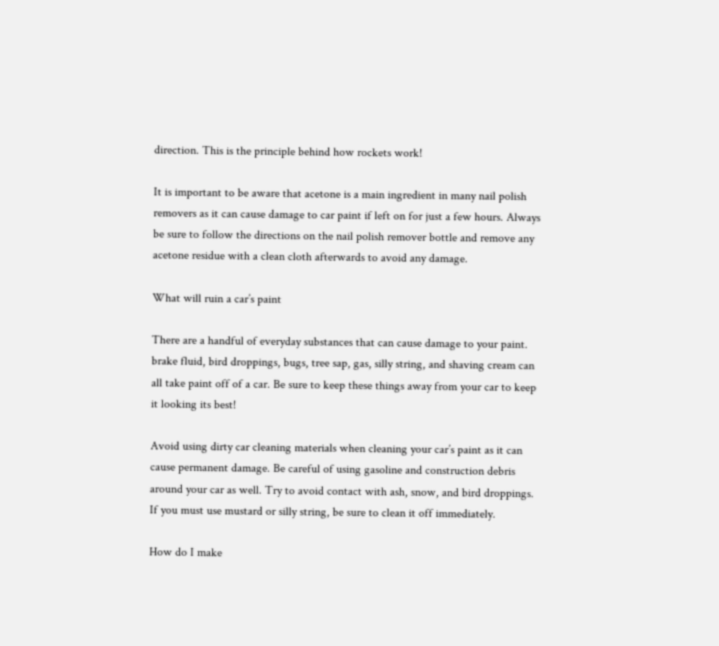direction. This is the principle behind how rockets work!

It is important to be aware that acetone is a main ingredient in many nail polish removers as it can cause damage to car paint if left on for just a few hours. Always be sure to follow the directions on the nail polish remover bottle and remove any acetone residue with a clean cloth afterwards to avoid any damage.

What will ruin a car’s paint

There are a handful of everyday substances that can cause damage to your paint. brake fluid, bird droppings, bugs, tree sap, gas, silly string, and shaving cream can all take paint off of a car. Be sure to keep these things away from your car to keep it looking its best!

Avoid using dirty car cleaning materials when cleaning your car’s paint as it can cause permanent damage. Be careful of using gasoline and construction debris around your car as well. Try to avoid contact with ash, snow, and bird droppings. If you must use mustard or silly string, be sure to clean it off immediately.

How do I make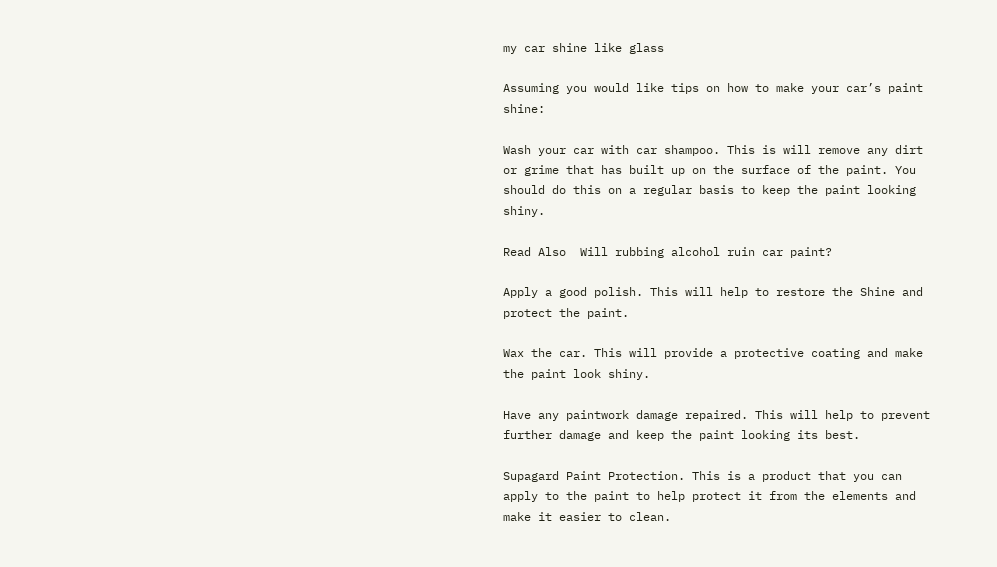my car shine like glass

Assuming you would like tips on how to make your car’s paint shine:

Wash your car with car shampoo. This is will remove any dirt or grime that has built up on the surface of the paint. You should do this on a regular basis to keep the paint looking shiny.

Read Also  Will rubbing alcohol ruin car paint?

Apply a good polish. This will help to restore the Shine and protect the paint.

Wax the car. This will provide a protective coating and make the paint look shiny.

Have any paintwork damage repaired. This will help to prevent further damage and keep the paint looking its best.

Supagard Paint Protection. This is a product that you can apply to the paint to help protect it from the elements and make it easier to clean.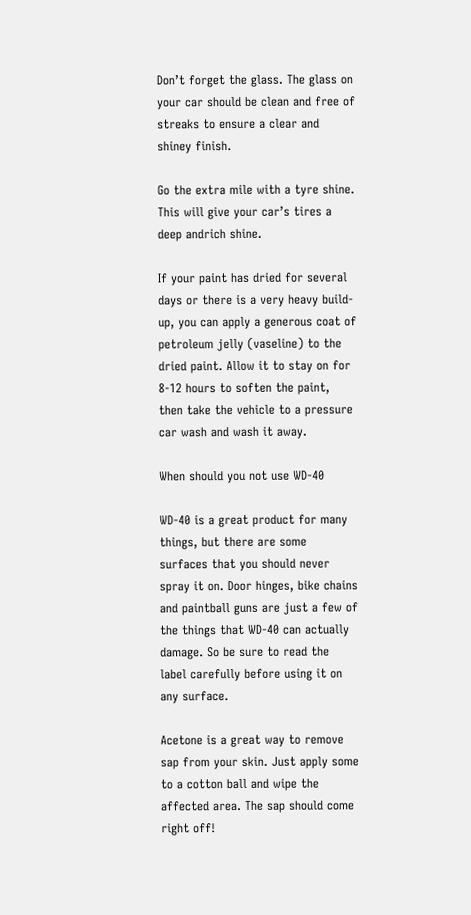Don’t forget the glass. The glass on your car should be clean and free of streaks to ensure a clear and shiney finish.

Go the extra mile with a tyre shine. This will give your car’s tires a deep andrich shine.

If your paint has dried for several days or there is a very heavy build-up, you can apply a generous coat of petroleum jelly (vaseline) to the dried paint. Allow it to stay on for 8-12 hours to soften the paint, then take the vehicle to a pressure car wash and wash it away.

When should you not use WD-40

WD-40 is a great product for many things, but there are some surfaces that you should never spray it on. Door hinges, bike chains and paintball guns are just a few of the things that WD-40 can actually damage. So be sure to read the label carefully before using it on any surface.

Acetone is a great way to remove sap from your skin. Just apply some to a cotton ball and wipe the affected area. The sap should come right off!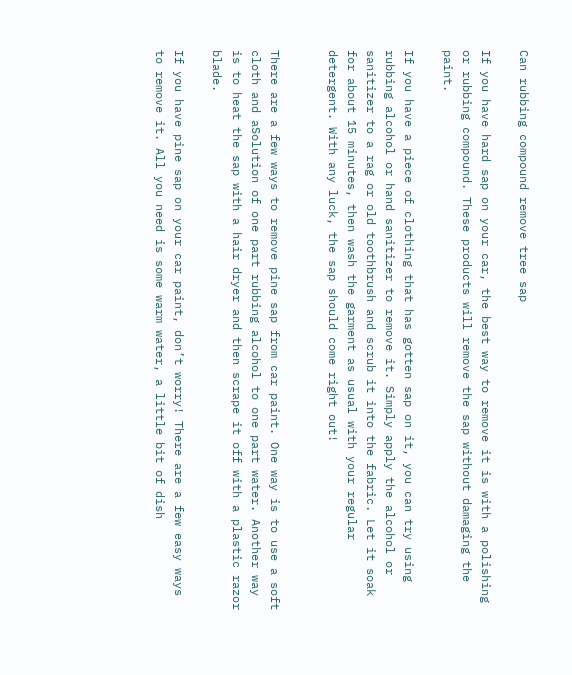Can rubbing compound remove tree sap

If you have hard sap on your car, the best way to remove it is with a polishing or rubbing compound. These products will remove the sap without damaging the paint.

If you have a piece of clothing that has gotten sap on it, you can try using rubbing alcohol or hand sanitizer to remove it. Simply apply the alcohol or sanitizer to a rag or old toothbrush and scrub it into the fabric. Let it soak for about 15 minutes, then wash the garment as usual with your regular detergent. With any luck, the sap should come right out!


There are a few ways to remove pine sap from car paint. One way is to use a soft cloth and aSolution of one part rubbing alcohol to one part water. Another way is to heat the sap with a hair dryer and then scrape it off with a plastic razor blade.

If you have pine sap on your car paint, don’t worry! There are a few easy ways to remove it. All you need is some warm water, a little bit of dish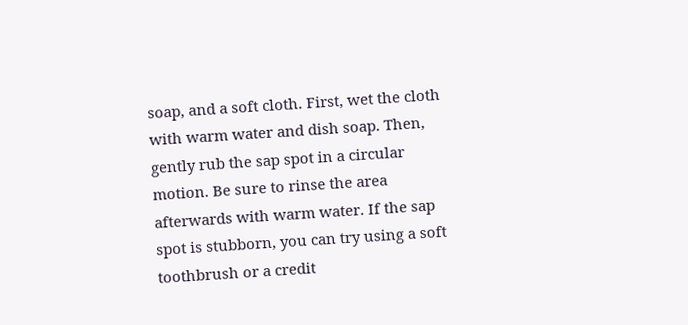soap, and a soft cloth. First, wet the cloth with warm water and dish soap. Then, gently rub the sap spot in a circular motion. Be sure to rinse the area afterwards with warm water. If the sap spot is stubborn, you can try using a soft toothbrush or a credit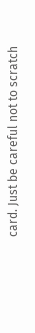card. Just be careful not to scratch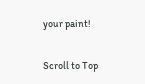your paint!

Scroll to Top